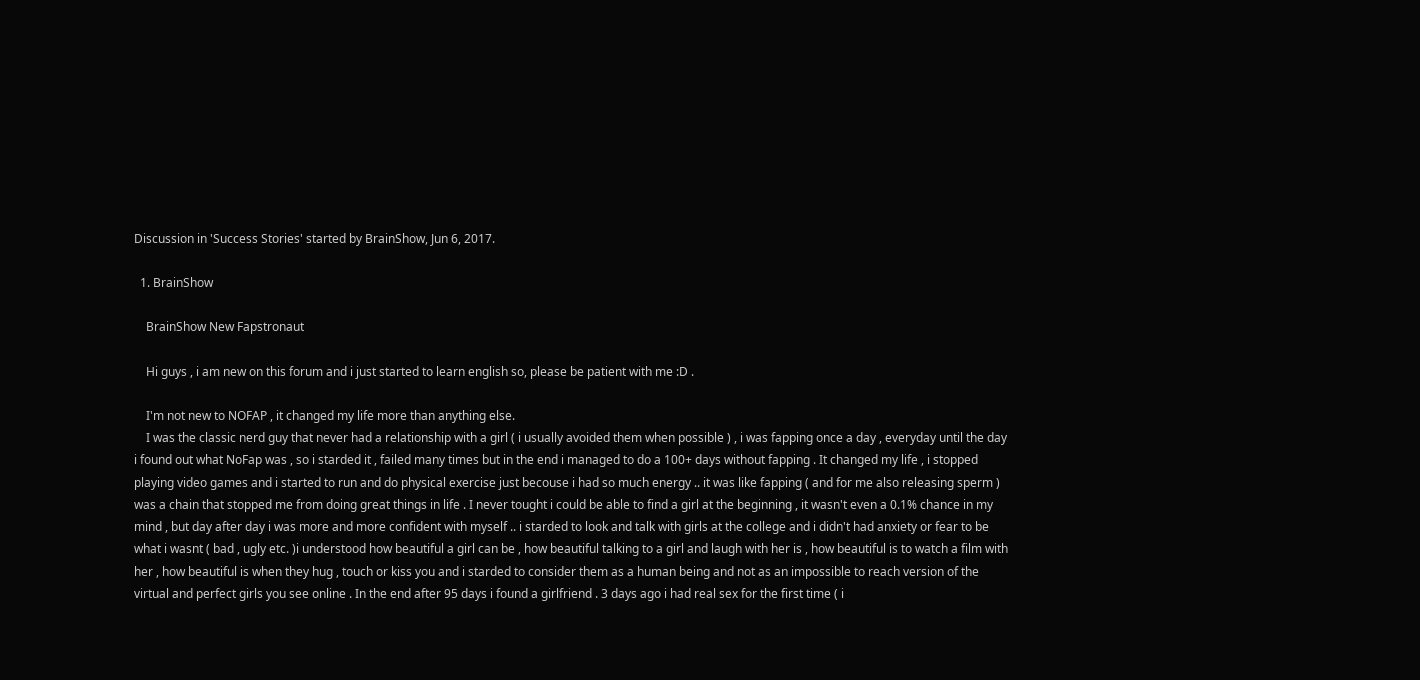Discussion in 'Success Stories' started by BrainShow, Jun 6, 2017.

  1. BrainShow

    BrainShow New Fapstronaut

    Hi guys , i am new on this forum and i just started to learn english so, please be patient with me :D .

    I'm not new to NOFAP , it changed my life more than anything else.
    I was the classic nerd guy that never had a relationship with a girl ( i usually avoided them when possible ) , i was fapping once a day , everyday until the day i found out what NoFap was , so i starded it , failed many times but in the end i managed to do a 100+ days without fapping . It changed my life , i stopped playing video games and i started to run and do physical exercise just becouse i had so much energy .. it was like fapping ( and for me also releasing sperm ) was a chain that stopped me from doing great things in life . I never tought i could be able to find a girl at the beginning , it wasn't even a 0.1% chance in my mind , but day after day i was more and more confident with myself .. i starded to look and talk with girls at the college and i didn't had anxiety or fear to be what i wasnt ( bad , ugly etc. )i understood how beautiful a girl can be , how beautiful talking to a girl and laugh with her is , how beautiful is to watch a film with her , how beautiful is when they hug , touch or kiss you and i starded to consider them as a human being and not as an impossible to reach version of the virtual and perfect girls you see online . In the end after 95 days i found a girlfriend . 3 days ago i had real sex for the first time ( i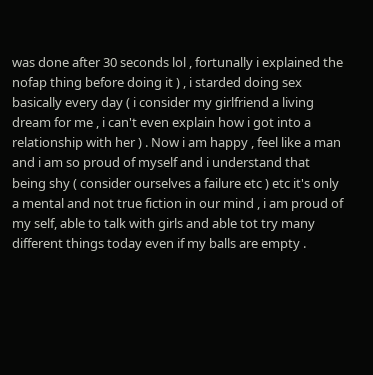was done after 30 seconds lol , fortunally i explained the nofap thing before doing it ) , i starded doing sex basically every day ( i consider my girlfriend a living dream for me , i can't even explain how i got into a relationship with her ) . Now i am happy , feel like a man and i am so proud of myself and i understand that being shy ( consider ourselves a failure etc ) etc it's only a mental and not true fiction in our mind , i am proud of my self, able to talk with girls and able tot try many different things today even if my balls are empty .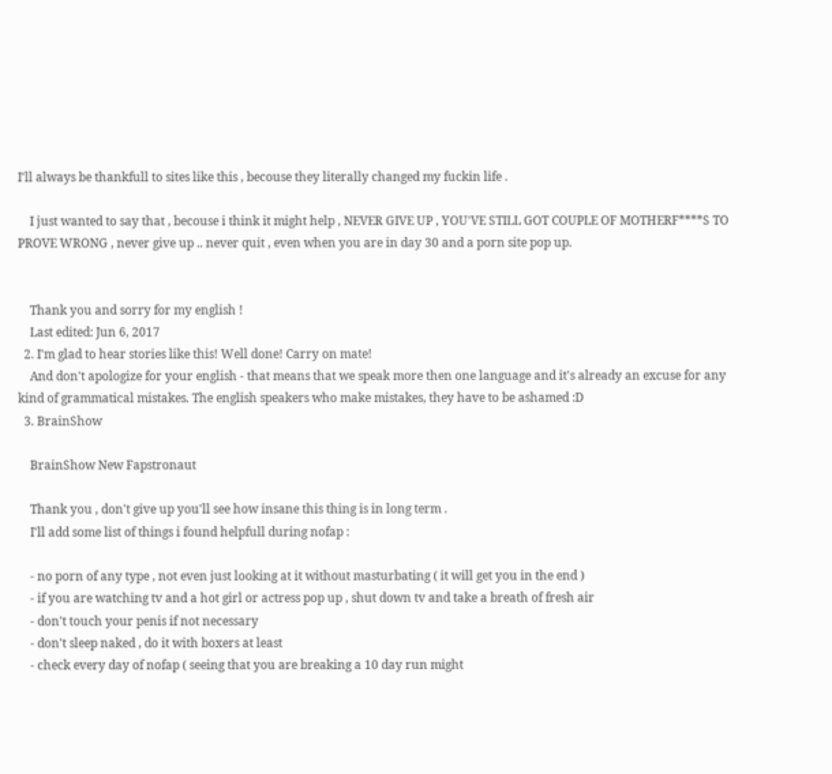I'll always be thankfull to sites like this , becouse they literally changed my fuckin life .

    I just wanted to say that , becouse i think it might help , NEVER GIVE UP , YOU'VE STILL GOT COUPLE OF MOTHERF****S TO PROVE WRONG , never give up .. never quit , even when you are in day 30 and a porn site pop up.


    Thank you and sorry for my english !
    Last edited: Jun 6, 2017
  2. I'm glad to hear stories like this! Well done! Carry on mate!
    And don't apologize for your english - that means that we speak more then one language and it's already an excuse for any kind of grammatical mistakes. The english speakers who make mistakes, they have to be ashamed :D
  3. BrainShow

    BrainShow New Fapstronaut

    Thank you , don't give up you'll see how insane this thing is in long term .
    I'll add some list of things i found helpfull during nofap :

    - no porn of any type , not even just looking at it without masturbating ( it will get you in the end )
    - if you are watching tv and a hot girl or actress pop up , shut down tv and take a breath of fresh air
    - don't touch your penis if not necessary
    - don't sleep naked , do it with boxers at least
    - check every day of nofap ( seeing that you are breaking a 10 day run might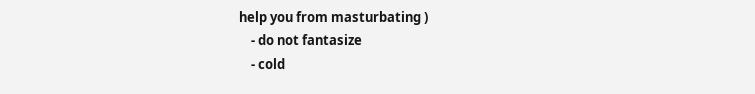help you from masturbating )
    - do not fantasize
    - cold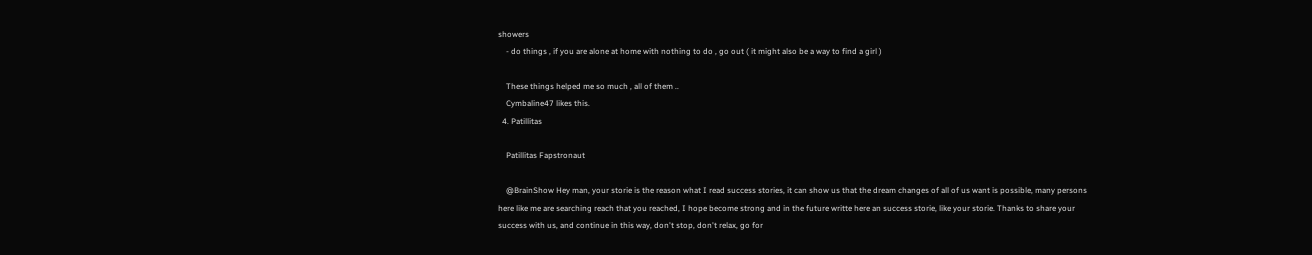showers
    - do things , if you are alone at home with nothing to do , go out ( it might also be a way to find a girl )

    These things helped me so much , all of them ..
    Cymbaline47 likes this.
  4. Patillitas

    Patillitas Fapstronaut

    @BrainShow Hey man, your storie is the reason what I read success stories, it can show us that the dream changes of all of us want is possible, many persons here like me are searching reach that you reached, I hope become strong and in the future writte here an success storie, like your storie. Thanks to share your success with us, and continue in this way, don't stop, don't relax, go for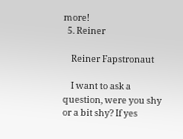more!
  5. Reiner

    Reiner Fapstronaut

    I want to ask a question, were you shy or a bit shy? If yes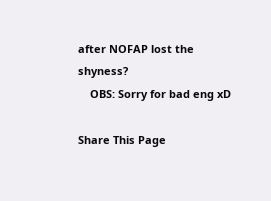after NOFAP lost the shyness?
    OBS: Sorry for bad eng xD

Share This Page